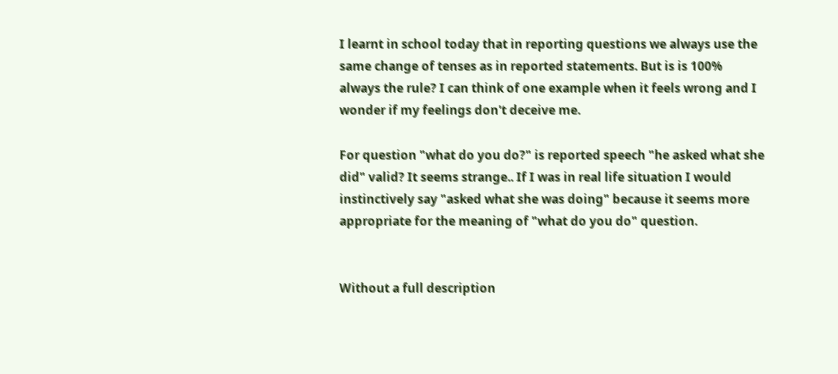I learnt in school today that in reporting questions we always use the same change of tenses as in reported statements. But is is 100% always the rule? I can think of one example when it feels wrong and I wonder if my feelings don't deceive me.

For question "what do you do?" is reported speech "he asked what she did" valid? It seems strange.. If I was in real life situation I would instinctively say "asked what she was doing" because it seems more appropriate for the meaning of "what do you do" question.


Without a full description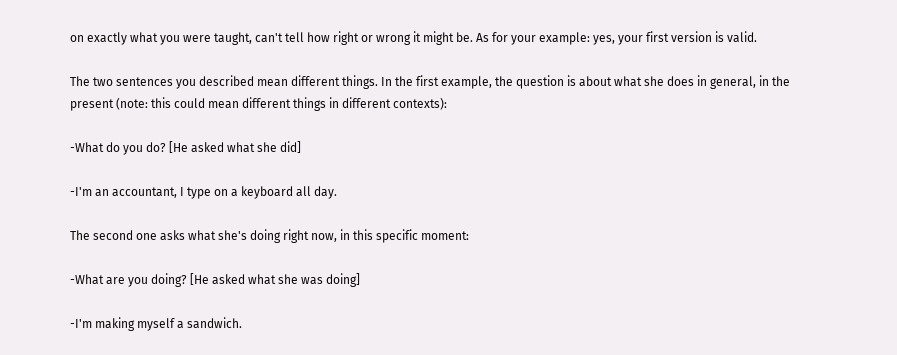on exactly what you were taught, can't tell how right or wrong it might be. As for your example: yes, your first version is valid.

The two sentences you described mean different things. In the first example, the question is about what she does in general, in the present (note: this could mean different things in different contexts):

-What do you do? [He asked what she did]

-I'm an accountant, I type on a keyboard all day.

The second one asks what she's doing right now, in this specific moment:

-What are you doing? [He asked what she was doing]

-I'm making myself a sandwich.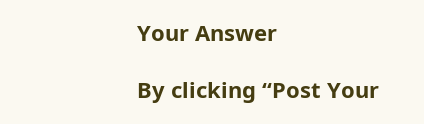Your Answer

By clicking “Post Your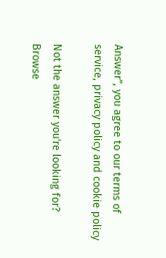Answer”, you agree to our terms of service, privacy policy and cookie policy

Not the answer you're looking for? Browse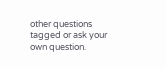other questions tagged or ask your own question.